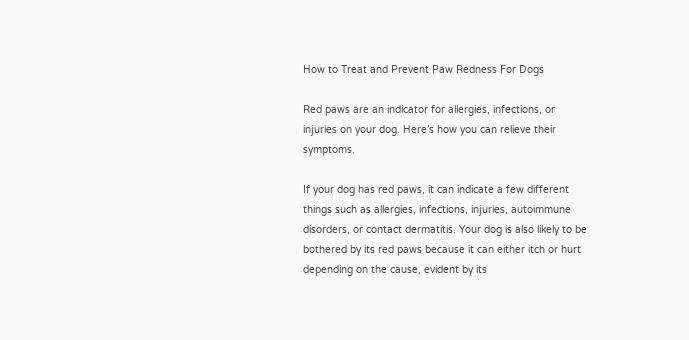How to Treat and Prevent Paw Redness For Dogs

Red paws are an indicator for allergies, infections, or injuries on your dog. Here’s how you can relieve their symptoms.

If your dog has red paws, it can indicate a few different things such as allergies, infections, injuries, autoimmune disorders, or contact dermatitis. Your dog is also likely to be bothered by its red paws because it can either itch or hurt depending on the cause, evident by its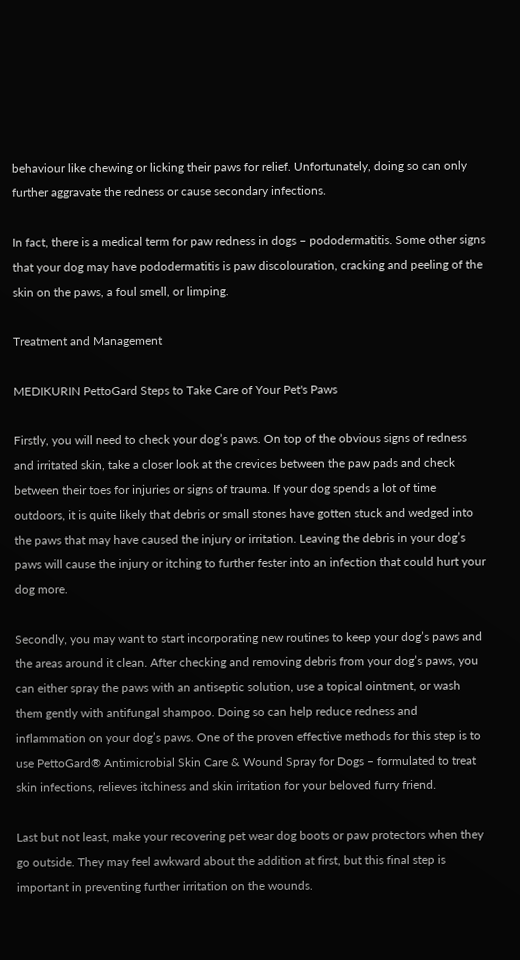behaviour like chewing or licking their paws for relief. Unfortunately, doing so can only further aggravate the redness or cause secondary infections.

In fact, there is a medical term for paw redness in dogs – pododermatitis. Some other signs that your dog may have pododermatitis is paw discolouration, cracking and peeling of the skin on the paws, a foul smell, or limping.

Treatment and Management

MEDIKURIN PettoGard Steps to Take Care of Your Pet's Paws

Firstly, you will need to check your dog’s paws. On top of the obvious signs of redness and irritated skin, take a closer look at the crevices between the paw pads and check between their toes for injuries or signs of trauma. If your dog spends a lot of time outdoors, it is quite likely that debris or small stones have gotten stuck and wedged into the paws that may have caused the injury or irritation. Leaving the debris in your dog’s paws will cause the injury or itching to further fester into an infection that could hurt your dog more.

Secondly, you may want to start incorporating new routines to keep your dog’s paws and the areas around it clean. After checking and removing debris from your dog’s paws, you can either spray the paws with an antiseptic solution, use a topical ointment, or wash them gently with antifungal shampoo. Doing so can help reduce redness and inflammation on your dog’s paws. One of the proven effective methods for this step is to use PettoGard® Antimicrobial Skin Care & Wound Spray for Dogs – formulated to treat skin infections, relieves itchiness and skin irritation for your beloved furry friend.

Last but not least, make your recovering pet wear dog boots or paw protectors when they go outside. They may feel awkward about the addition at first, but this final step is important in preventing further irritation on the wounds.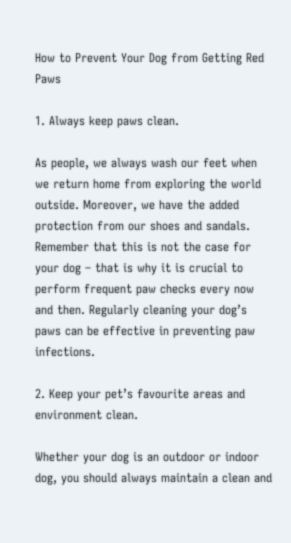How to Prevent Your Dog from Getting Red Paws

1. Always keep paws clean.

As people, we always wash our feet when we return home from exploring the world outside. Moreover, we have the added protection from our shoes and sandals. Remember that this is not the case for your dog – that is why it is crucial to perform frequent paw checks every now and then. Regularly cleaning your dog’s paws can be effective in preventing paw infections.

2. Keep your pet’s favourite areas and environment clean.

Whether your dog is an outdoor or indoor dog, you should always maintain a clean and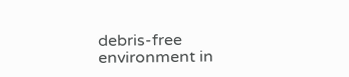debris-free environment in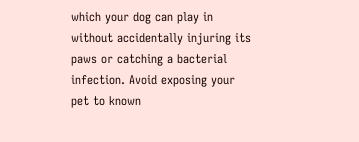which your dog can play in without accidentally injuring its paws or catching a bacterial infection. Avoid exposing your pet to known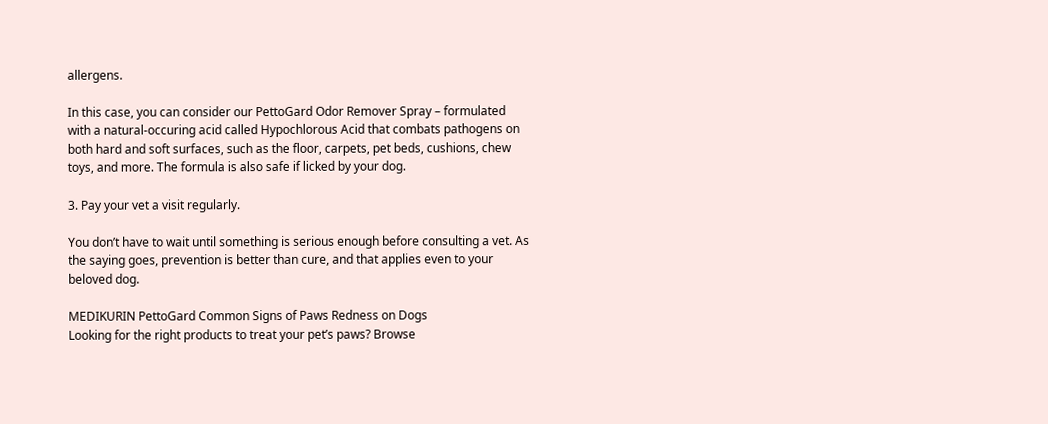allergens.

In this case, you can consider our PettoGard Odor Remover Spray – formulated with a natural-occuring acid called Hypochlorous Acid that combats pathogens on both hard and soft surfaces, such as the floor, carpets, pet beds, cushions, chew toys, and more. The formula is also safe if licked by your dog.

3. Pay your vet a visit regularly.

You don’t have to wait until something is serious enough before consulting a vet. As the saying goes, prevention is better than cure, and that applies even to your beloved dog.

MEDIKURIN PettoGard Common Signs of Paws Redness on Dogs
Looking for the right products to treat your pet’s paws? Browse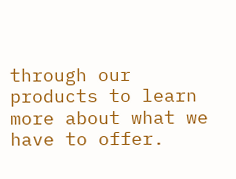through our products to learn more about what we have to offer.